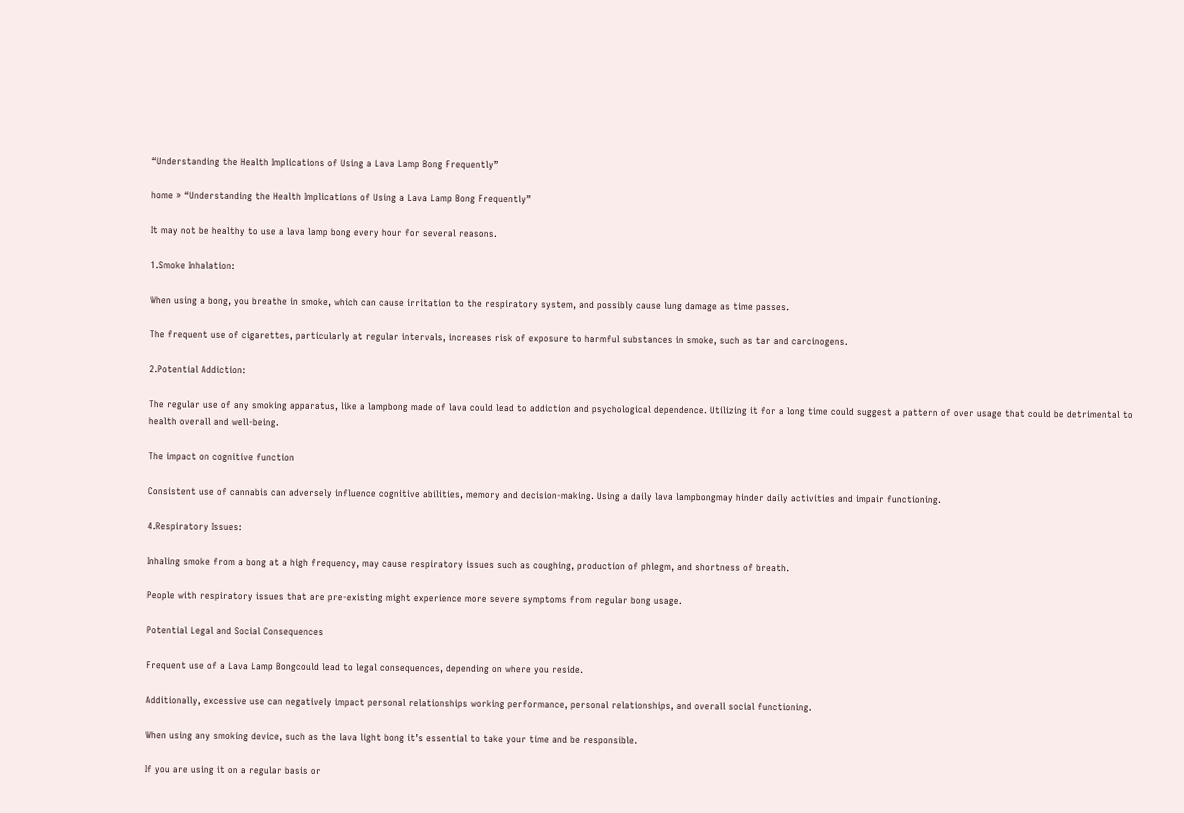“Understanding the Health Implications of Using a Lava Lamp Bong Frequently”

home » “Understanding the Health Implications of Using a Lava Lamp Bong Frequently”

It may not be healthy to use a lava lamp bong every hour for several reasons.

1.Smoke Inhalation:

When using a bong, you breathe in smoke, which can cause irritation to the respiratory system, and possibly cause lung damage as time passes.

The frequent use of cigarettes, particularly at regular intervals, increases risk of exposure to harmful substances in smoke, such as tar and carcinogens.

2.Potential Addiction:

The regular use of any smoking apparatus, like a lampbong made of lava could lead to addiction and psychological dependence. Utilizing it for a long time could suggest a pattern of over usage that could be detrimental to health overall and well-being.

The impact on cognitive function

Consistent use of cannabis can adversely influence cognitive abilities, memory and decision-making. Using a daily lava lampbongmay hinder daily activities and impair functioning.

4.Respiratory Issues:

Inhaling smoke from a bong at a high frequency, may cause respiratory issues such as coughing, production of phlegm, and shortness of breath.

People with respiratory issues that are pre-existing might experience more severe symptoms from regular bong usage.

Potential Legal and Social Consequences

Frequent use of a Lava Lamp Bongcould lead to legal consequences, depending on where you reside.

Additionally, excessive use can negatively impact personal relationships working performance, personal relationships, and overall social functioning.

When using any smoking device, such as the lava light bong it’s essential to take your time and be responsible.

If you are using it on a regular basis or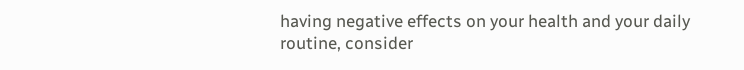having negative effects on your health and your daily routine, consider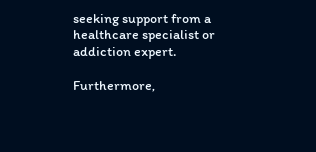seeking support from a healthcare specialist or addiction expert.

Furthermore,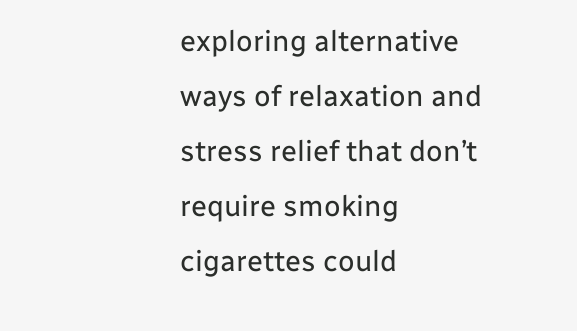exploring alternative ways of relaxation and stress relief that don’t require smoking cigarettes could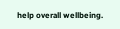help overall wellbeing.